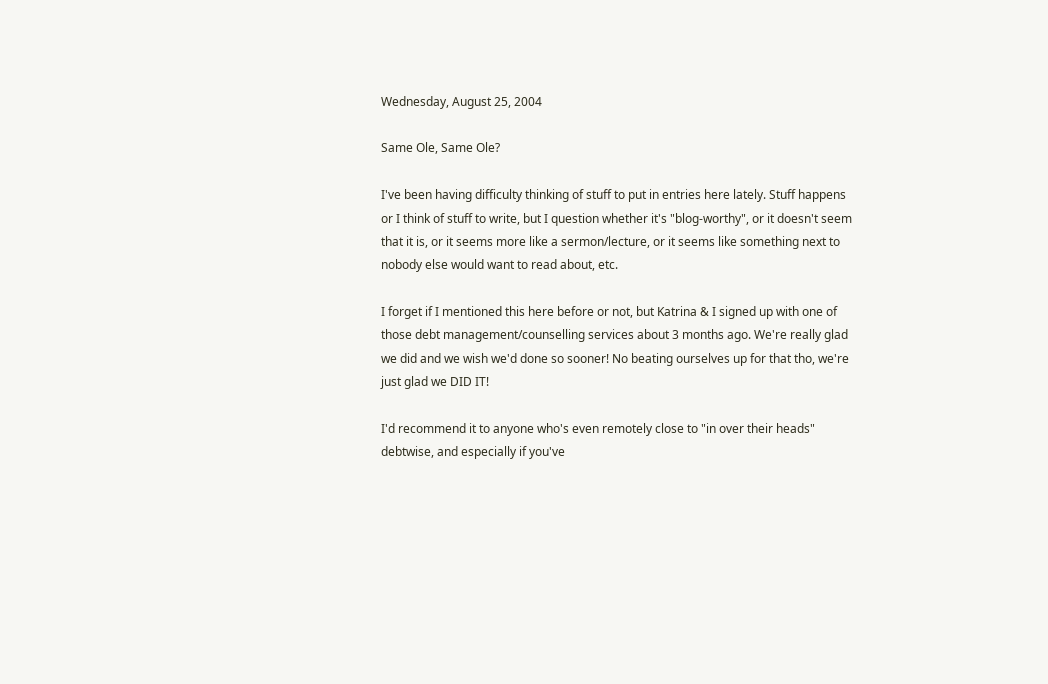Wednesday, August 25, 2004

Same Ole, Same Ole?

I've been having difficulty thinking of stuff to put in entries here lately. Stuff happens or I think of stuff to write, but I question whether it's "blog-worthy", or it doesn't seem that it is, or it seems more like a sermon/lecture, or it seems like something next to nobody else would want to read about, etc.

I forget if I mentioned this here before or not, but Katrina & I signed up with one of those debt management/counselling services about 3 months ago. We're really glad we did and we wish we'd done so sooner! No beating ourselves up for that tho, we're just glad we DID IT!

I'd recommend it to anyone who's even remotely close to "in over their heads" debtwise, and especially if you've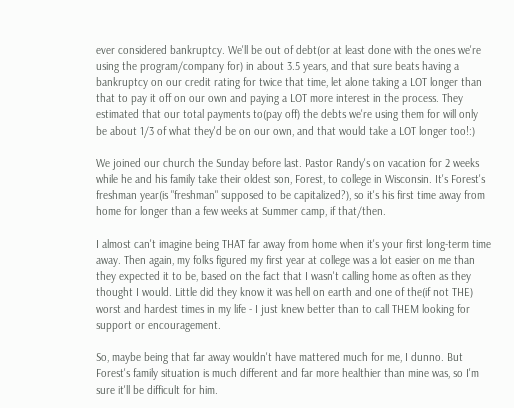ever considered bankruptcy. We'll be out of debt(or at least done with the ones we're using the program/company for) in about 3.5 years, and that sure beats having a bankruptcy on our credit rating for twice that time, let alone taking a LOT longer than that to pay it off on our own and paying a LOT more interest in the process. They estimated that our total payments to(pay off) the debts we're using them for will only be about 1/3 of what they'd be on our own, and that would take a LOT longer too!:)

We joined our church the Sunday before last. Pastor Randy's on vacation for 2 weeks while he and his family take their oldest son, Forest, to college in Wisconsin. It's Forest's freshman year(is "freshman" supposed to be capitalized?), so it's his first time away from home for longer than a few weeks at Summer camp, if that/then.

I almost can't imagine being THAT far away from home when it's your first long-term time away. Then again, my folks figured my first year at college was a lot easier on me than they expected it to be, based on the fact that I wasn't calling home as often as they thought I would. Little did they know it was hell on earth and one of the(if not THE) worst and hardest times in my life - I just knew better than to call THEM looking for support or encouragement.

So, maybe being that far away wouldn't have mattered much for me, I dunno. But Forest's family situation is much different and far more healthier than mine was, so I'm sure it'll be difficult for him.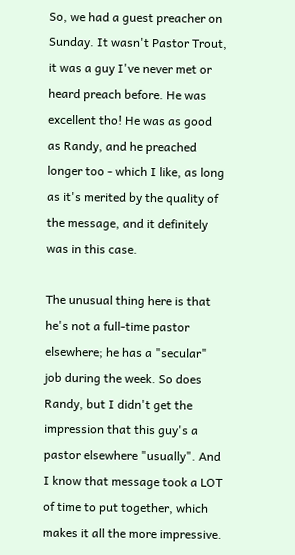So, we had a guest preacher on Sunday. It wasn't Pastor Trout, it was a guy I've never met or heard preach before. He was excellent tho! He was as good as Randy, and he preached longer too - which I like, as long as it's merited by the quality of the message, and it definitely was in this case.

The unusual thing here is that he's not a full-time pastor elsewhere; he has a "secular" job during the week. So does Randy, but I didn't get the impression that this guy's a pastor elsewhere "usually". And I know that message took a LOT of time to put together, which makes it all the more impressive.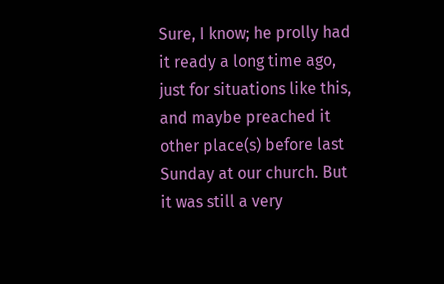Sure, I know; he prolly had it ready a long time ago, just for situations like this, and maybe preached it other place(s) before last Sunday at our church. But it was still a very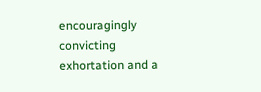encouragingly convicting exhortation and a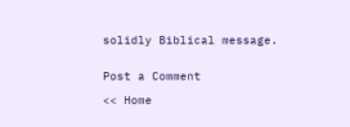solidly Biblical message.


Post a Comment

<< Home